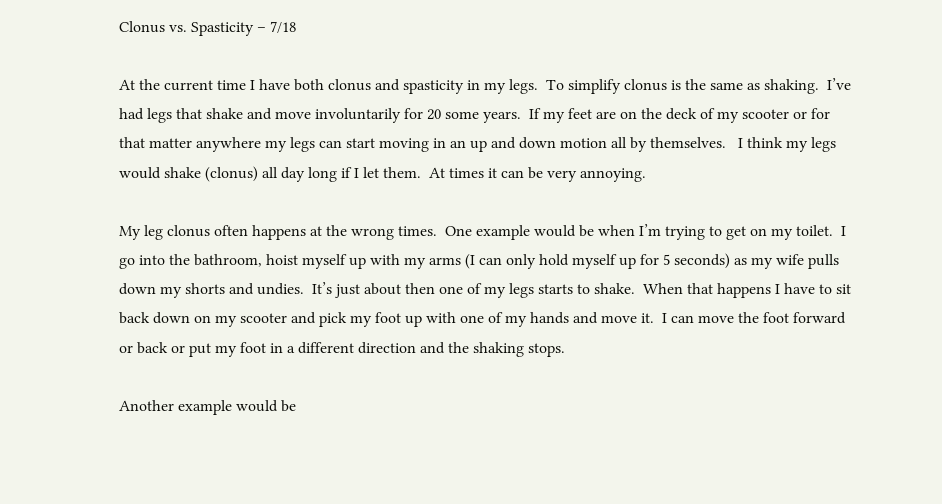Clonus vs. Spasticity – 7/18

At the current time I have both clonus and spasticity in my legs.  To simplify clonus is the same as shaking.  I’ve had legs that shake and move involuntarily for 20 some years.  If my feet are on the deck of my scooter or for that matter anywhere my legs can start moving in an up and down motion all by themselves.   I think my legs would shake (clonus) all day long if I let them.  At times it can be very annoying.

My leg clonus often happens at the wrong times.  One example would be when I’m trying to get on my toilet.  I go into the bathroom, hoist myself up with my arms (I can only hold myself up for 5 seconds) as my wife pulls down my shorts and undies.  It’s just about then one of my legs starts to shake.  When that happens I have to sit back down on my scooter and pick my foot up with one of my hands and move it.  I can move the foot forward or back or put my foot in a different direction and the shaking stops.

Another example would be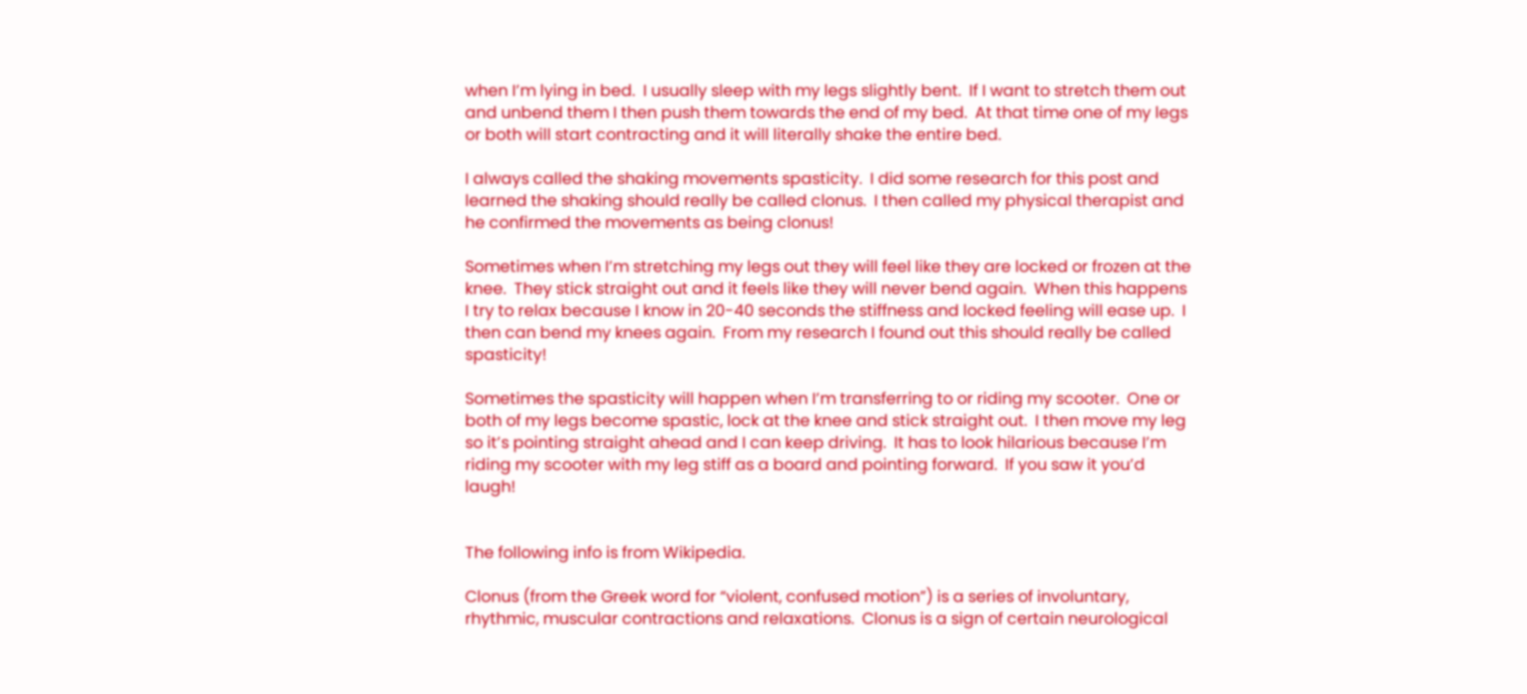when I’m lying in bed.  I usually sleep with my legs slightly bent.  If I want to stretch them out and unbend them I then push them towards the end of my bed.  At that time one of my legs or both will start contracting and it will literally shake the entire bed.

I always called the shaking movements spasticity.  I did some research for this post and learned the shaking should really be called clonus.  I then called my physical therapist and he confirmed the movements as being clonus!

Sometimes when I’m stretching my legs out they will feel like they are locked or frozen at the knee.  They stick straight out and it feels like they will never bend again.  When this happens I try to relax because I know in 20-40 seconds the stiffness and locked feeling will ease up.  I then can bend my knees again.  From my research I found out this should really be called spasticity!

Sometimes the spasticity will happen when I’m transferring to or riding my scooter.  One or both of my legs become spastic, lock at the knee and stick straight out.  I then move my leg so it’s pointing straight ahead and I can keep driving.  It has to look hilarious because I’m riding my scooter with my leg stiff as a board and pointing forward.  If you saw it you’d laugh!


The following info is from Wikipedia.

Clonus (from the Greek word for “violent, confused motion”) is a series of involuntary, rhythmic, muscular contractions and relaxations.  Clonus is a sign of certain neurological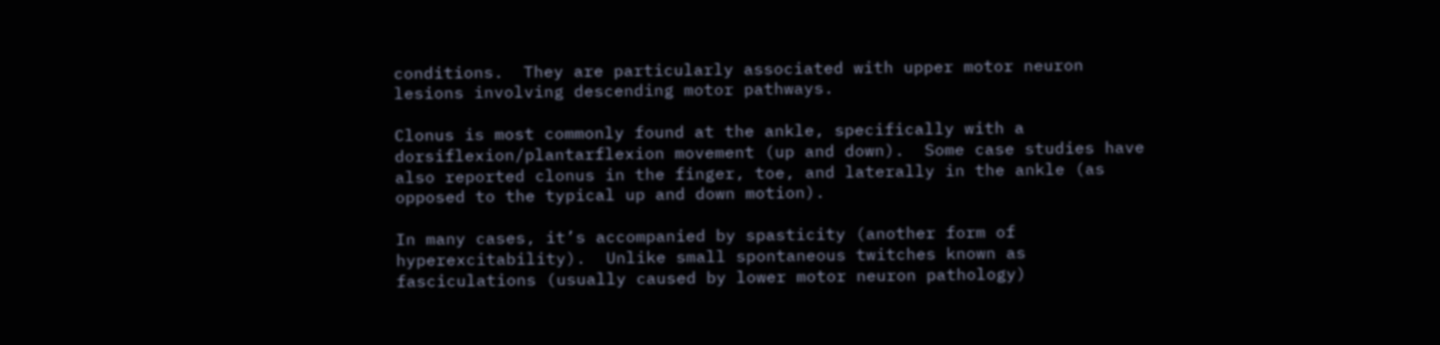conditions.  They are particularly associated with upper motor neuron lesions involving descending motor pathways.

Clonus is most commonly found at the ankle, specifically with a dorsiflexion/plantarflexion movement (up and down).  Some case studies have also reported clonus in the finger, toe, and laterally in the ankle (as opposed to the typical up and down motion).

In many cases, it’s accompanied by spasticity (another form of hyperexcitability).  Unlike small spontaneous twitches known as fasciculations (usually caused by lower motor neuron pathology)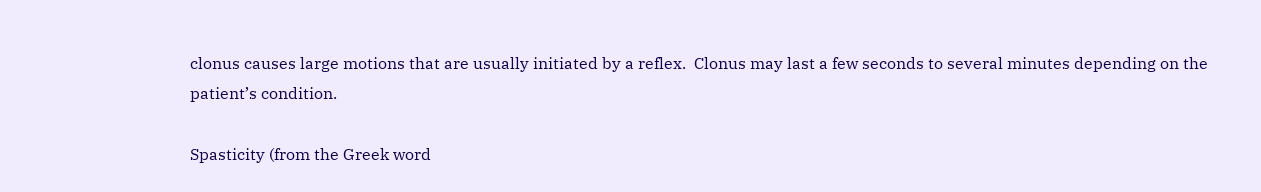clonus causes large motions that are usually initiated by a reflex.  Clonus may last a few seconds to several minutes depending on the patient’s condition.

Spasticity (from the Greek word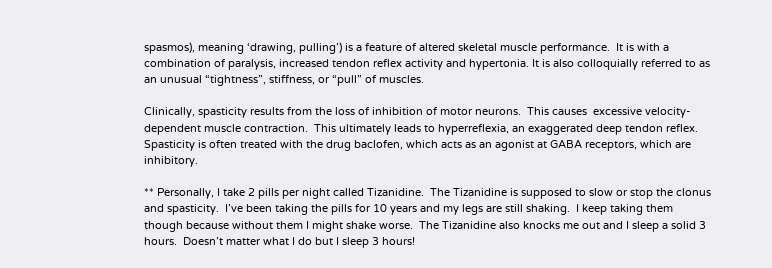spasmos), meaning ‘drawing, pulling’) is a feature of altered skeletal muscle performance.  It is with a combination of paralysis, increased tendon reflex activity and hypertonia. It is also colloquially referred to as an unusual “tightness”, stiffness, or “pull” of muscles.

Clinically, spasticity results from the loss of inhibition of motor neurons.  This causes  excessive velocity-dependent muscle contraction.  This ultimately leads to hyperreflexia, an exaggerated deep tendon reflex.  Spasticity is often treated with the drug baclofen, which acts as an agonist at GABA receptors, which are inhibitory.

** Personally, I take 2 pills per night called Tizanidine.  The Tizanidine is supposed to slow or stop the clonus and spasticity.  I’ve been taking the pills for 10 years and my legs are still shaking.  I keep taking them though because without them I might shake worse.  The Tizanidine also knocks me out and I sleep a solid 3 hours.  Doesn’t matter what I do but I sleep 3 hours!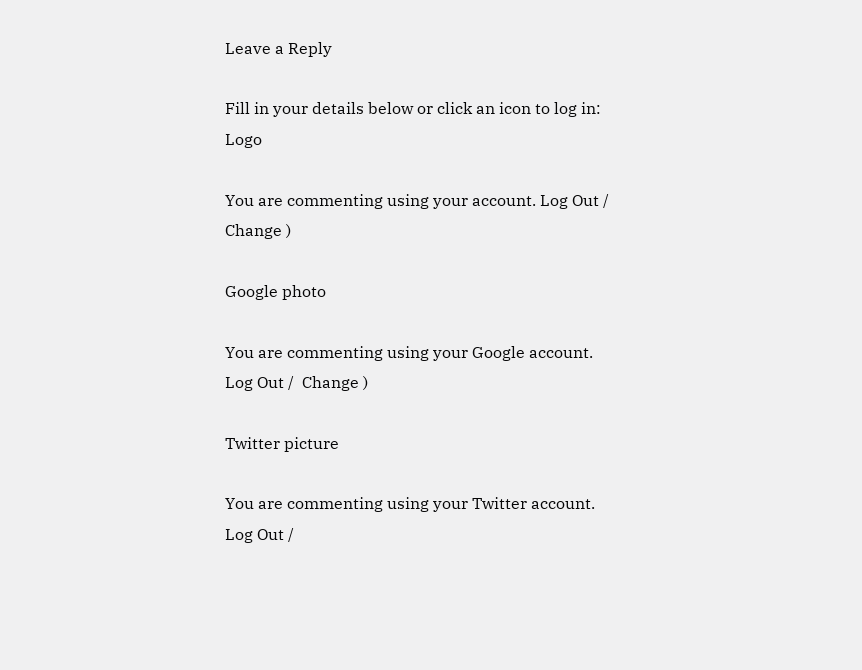Leave a Reply

Fill in your details below or click an icon to log in: Logo

You are commenting using your account. Log Out /  Change )

Google photo

You are commenting using your Google account. Log Out /  Change )

Twitter picture

You are commenting using your Twitter account. Log Out /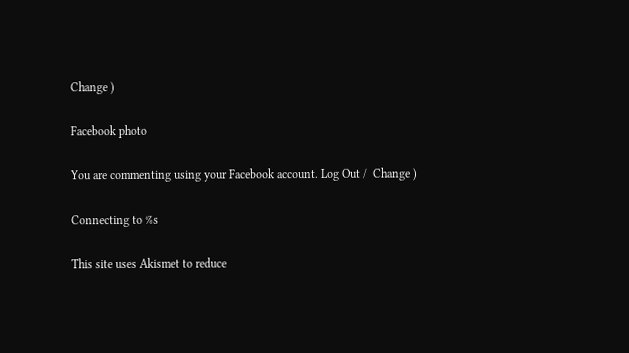Change )

Facebook photo

You are commenting using your Facebook account. Log Out /  Change )

Connecting to %s

This site uses Akismet to reduce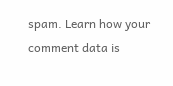spam. Learn how your comment data is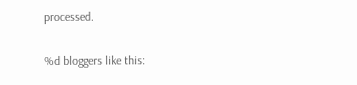processed.

%d bloggers like this: